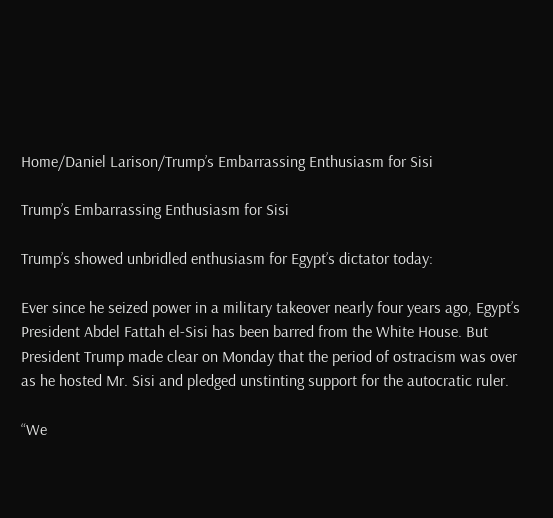Home/Daniel Larison/Trump’s Embarrassing Enthusiasm for Sisi

Trump’s Embarrassing Enthusiasm for Sisi

Trump’s showed unbridled enthusiasm for Egypt’s dictator today:

Ever since he seized power in a military takeover nearly four years ago, Egypt’s President Abdel Fattah el-Sisi has been barred from the White House. But President Trump made clear on Monday that the period of ostracism was over as he hosted Mr. Sisi and pledged unstinting support for the autocratic ruler.

“We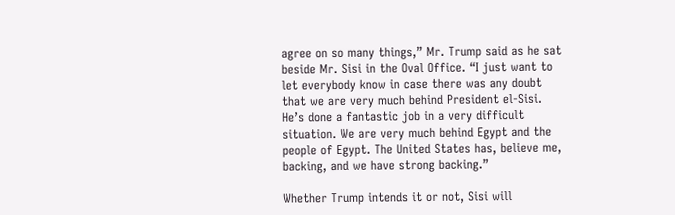agree on so many things,” Mr. Trump said as he sat beside Mr. Sisi in the Oval Office. “I just want to let everybody know in case there was any doubt that we are very much behind President el-Sisi. He’s done a fantastic job in a very difficult situation. We are very much behind Egypt and the people of Egypt. The United States has, believe me, backing, and we have strong backing.”

Whether Trump intends it or not, Sisi will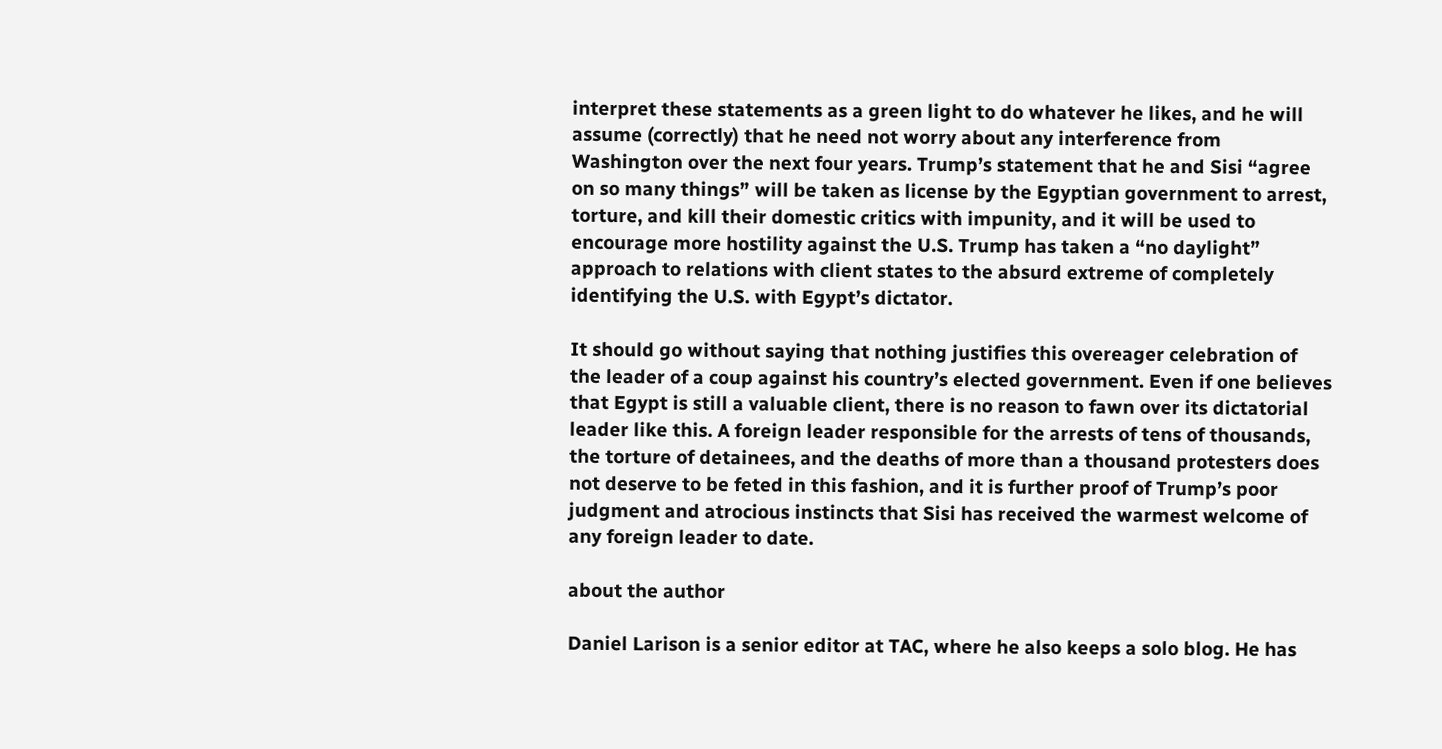interpret these statements as a green light to do whatever he likes, and he will assume (correctly) that he need not worry about any interference from Washington over the next four years. Trump’s statement that he and Sisi “agree on so many things” will be taken as license by the Egyptian government to arrest, torture, and kill their domestic critics with impunity, and it will be used to encourage more hostility against the U.S. Trump has taken a “no daylight” approach to relations with client states to the absurd extreme of completely identifying the U.S. with Egypt’s dictator.

It should go without saying that nothing justifies this overeager celebration of the leader of a coup against his country’s elected government. Even if one believes that Egypt is still a valuable client, there is no reason to fawn over its dictatorial leader like this. A foreign leader responsible for the arrests of tens of thousands, the torture of detainees, and the deaths of more than a thousand protesters does not deserve to be feted in this fashion, and it is further proof of Trump’s poor judgment and atrocious instincts that Sisi has received the warmest welcome of any foreign leader to date.

about the author

Daniel Larison is a senior editor at TAC, where he also keeps a solo blog. He has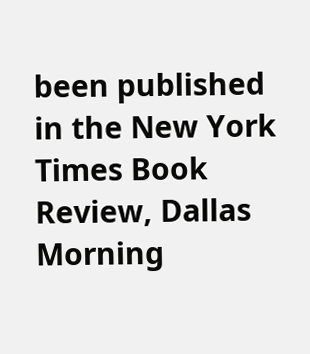been published in the New York Times Book Review, Dallas Morning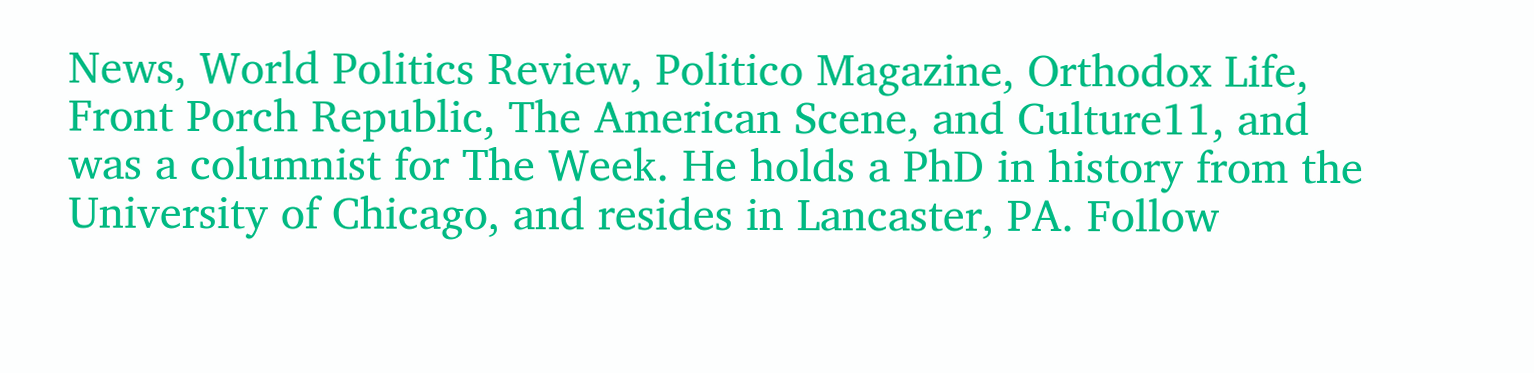News, World Politics Review, Politico Magazine, Orthodox Life, Front Porch Republic, The American Scene, and Culture11, and was a columnist for The Week. He holds a PhD in history from the University of Chicago, and resides in Lancaster, PA. Follow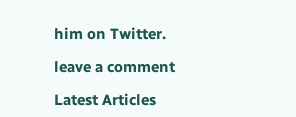him on Twitter.

leave a comment

Latest Articles